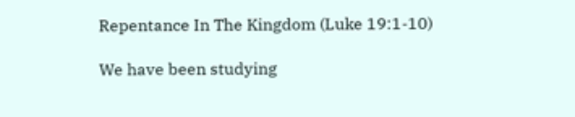Repentance In The Kingdom (Luke 19:1-10)

We have been studying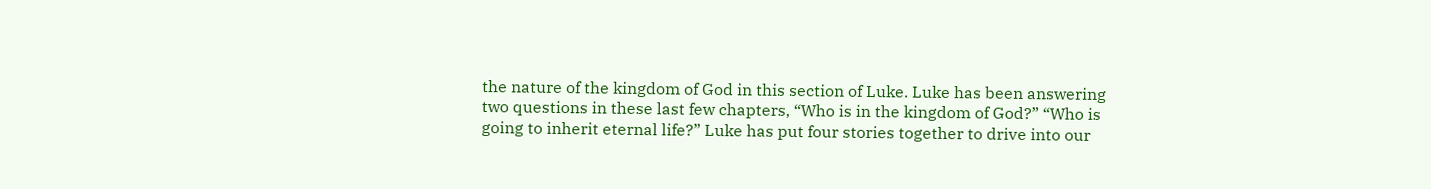the nature of the kingdom of God in this section of Luke. Luke has been answering two questions in these last few chapters, “Who is in the kingdom of God?” “Who is going to inherit eternal life?” Luke has put four stories together to drive into our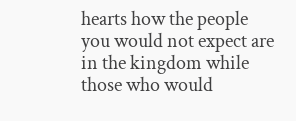hearts how the people you would not expect are in the kingdom while those who would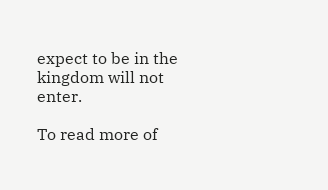expect to be in the kingdom will not enter.

To read more of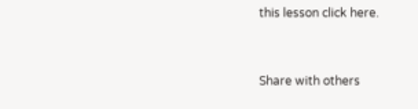this lesson click here.


Share with others